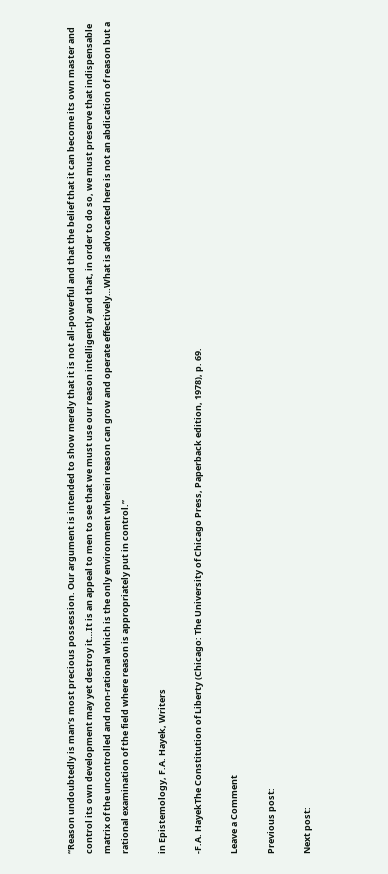“Reason undoubtedly is man’s most precious possession. Our argument is intended to show merely that it is not all-powerful and that the belief that it can become its own master and control its own development may yet destroy it…It is an appeal to men to see that we must use our reason intelligently and that, in order to do so, we must preserve that indispensable matrix of the uncontrolled and non-rational which is the only environment wherein reason can grow and operate effectively…What is advocated here is not an abdication of reason but a rational examination of the field where reason is appropriately put in control.”

in Epistemology, F.A. Hayek, Writers

-F.A. HayekThe Constitution of Liberty (Chicago: The University of Chicago Press, Paperback edition, 1978), p. 69.

Leave a Comment

Previous post:

Next post: